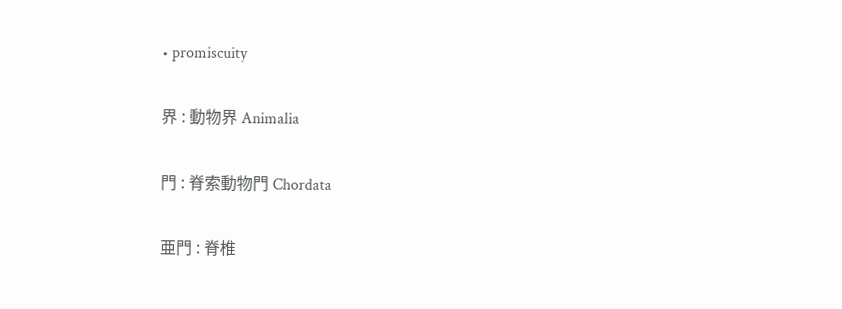• promiscuity

界 : 動物界 Animalia

門 : 脊索動物門 Chordata

亜門 : 脊椎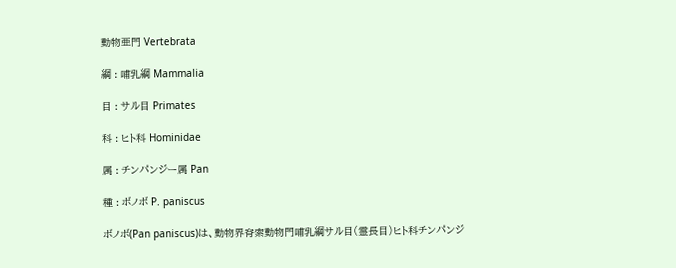動物亜門 Vertebrata

綱 : 哺乳綱 Mammalia

目 : サル目 Primates

科 : ヒト科 Hominidae

属 : チンパンジー属 Pan

種 : ボノボ P. paniscus

ボノボ(Pan paniscus)は、動物界脊索動物門哺乳綱サル目(霊長目)ヒト科チンパンジ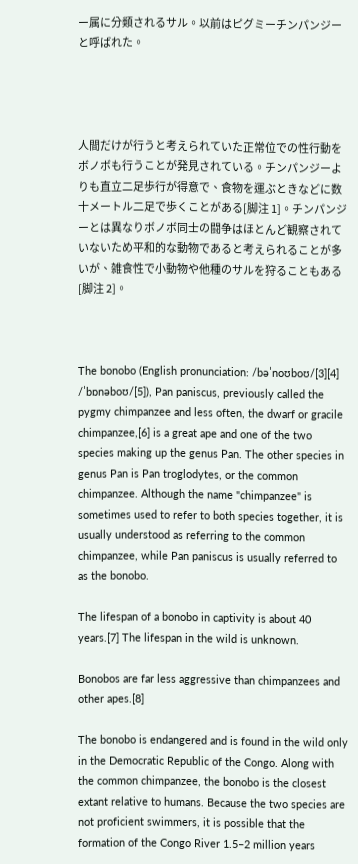ー属に分類されるサル。以前はピグミーチンパンジーと呼ばれた。




人間だけが行うと考えられていた正常位での性行動をボノボも行うことが発見されている。チンパンジーよりも直立二足歩行が得意で、食物を運ぶときなどに数十メートル二足で歩くことがある[脚注 1]。チンパンジーとは異なりボノボ同士の闘争はほとんど観察されていないため平和的な動物であると考えられることが多いが、雑食性で小動物や他種のサルを狩ることもある[脚注 2]。



The bonobo (English pronunciation: /bəˈnoʊboʊ/[3][4] /ˈbɒnəboʊ/[5]), Pan paniscus, previously called the pygmy chimpanzee and less often, the dwarf or gracile chimpanzee,[6] is a great ape and one of the two species making up the genus Pan. The other species in genus Pan is Pan troglodytes, or the common chimpanzee. Although the name "chimpanzee" is sometimes used to refer to both species together, it is usually understood as referring to the common chimpanzee, while Pan paniscus is usually referred to as the bonobo.

The lifespan of a bonobo in captivity is about 40 years.[7] The lifespan in the wild is unknown.

Bonobos are far less aggressive than chimpanzees and other apes.[8]

The bonobo is endangered and is found in the wild only in the Democratic Republic of the Congo. Along with the common chimpanzee, the bonobo is the closest extant relative to humans. Because the two species are not proficient swimmers, it is possible that the formation of the Congo River 1.5–2 million years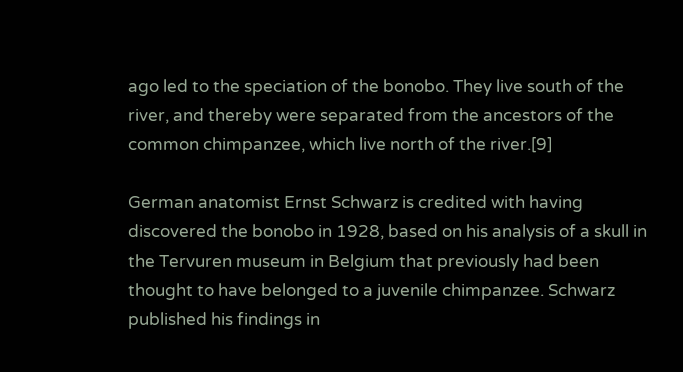ago led to the speciation of the bonobo. They live south of the river, and thereby were separated from the ancestors of the common chimpanzee, which live north of the river.[9]

German anatomist Ernst Schwarz is credited with having discovered the bonobo in 1928, based on his analysis of a skull in the Tervuren museum in Belgium that previously had been thought to have belonged to a juvenile chimpanzee. Schwarz published his findings in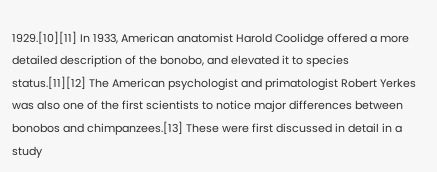1929.[10][11] In 1933, American anatomist Harold Coolidge offered a more detailed description of the bonobo, and elevated it to species status.[11][12] The American psychologist and primatologist Robert Yerkes was also one of the first scientists to notice major differences between bonobos and chimpanzees.[13] These were first discussed in detail in a study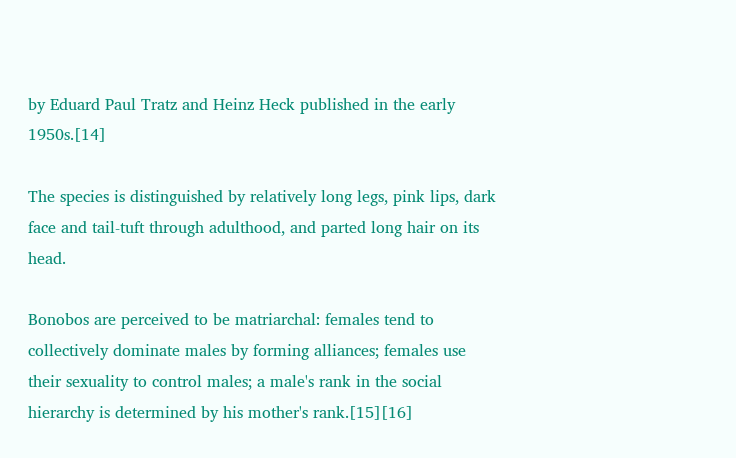by Eduard Paul Tratz and Heinz Heck published in the early 1950s.[14]

The species is distinguished by relatively long legs, pink lips, dark face and tail-tuft through adulthood, and parted long hair on its head.

Bonobos are perceived to be matriarchal: females tend to collectively dominate males by forming alliances; females use their sexuality to control males; a male's rank in the social hierarchy is determined by his mother's rank.[15][16]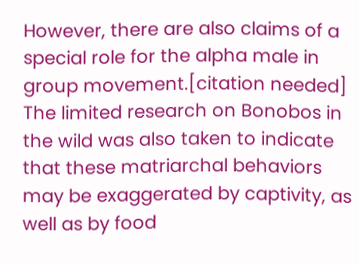However, there are also claims of a special role for the alpha male in group movement.[citation needed] The limited research on Bonobos in the wild was also taken to indicate that these matriarchal behaviors may be exaggerated by captivity, as well as by food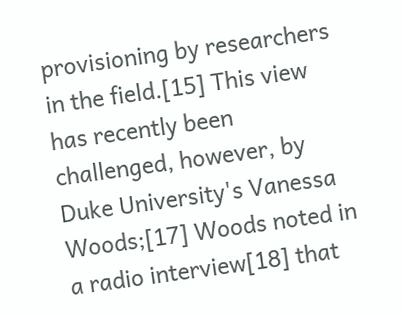provisioning by researchers in the field.[15] This view has recently been challenged, however, by Duke University's Vanessa Woods;[17] Woods noted in a radio interview[18] that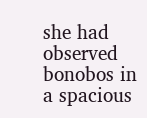she had observed bonobos in a spacious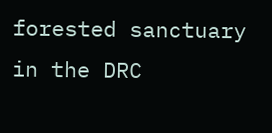forested sanctuary in the DRC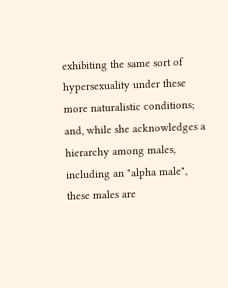exhibiting the same sort of hypersexuality under these more naturalistic conditions; and, while she acknowledges a hierarchy among males, including an "alpha male", these males are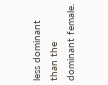less dominant than the dominant female.